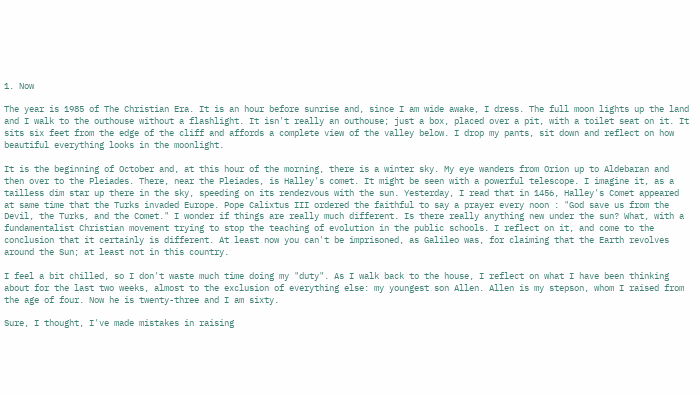1. Now

The year is 1985 of The Christian Era. It is an hour before sunrise and, since I am wide awake, I dress. The full moon lights up the land and I walk to the outhouse without a flashlight. It isn't really an outhouse; just a box, placed over a pit, with a toilet seat on it. It sits six feet from the edge of the cliff and affords a complete view of the valley below. I drop my pants, sit down and reflect on how beautiful everything looks in the moonlight.

It is the beginning of October and, at this hour of the morning, there is a winter sky. My eye wanders from Orion up to Aldebaran and then over to the Pleiades. There, near the Pleiades, is Halley's comet. It might be seen with a powerful telescope. I imagine it, as a tailless dim star up there in the sky, speeding on its rendezvous with the sun. Yesterday, I read that in 1456, Halley's Comet appeared at same time that the Turks invaded Europe. Pope Calixtus III ordered the faithful to say a prayer every noon : "God save us from the Devil, the Turks, and the Comet." I wonder if things are really much different. Is there really anything new under the sun? What, with a fundamentalist Christian movement trying to stop the teaching of evolution in the public schools. I reflect on it, and come to the conclusion that it certainly is different. At least now you can't be imprisoned, as Galileo was, for claiming that the Earth revolves around the Sun; at least not in this country.

I feel a bit chilled, so I don't waste much time doing my "duty". As I walk back to the house, I reflect on what I have been thinking about for the last two weeks, almost to the exclusion of everything else: my youngest son Allen. Allen is my stepson, whom I raised from the age of four. Now he is twenty-three and I am sixty.

Sure, I thought, I've made mistakes in raising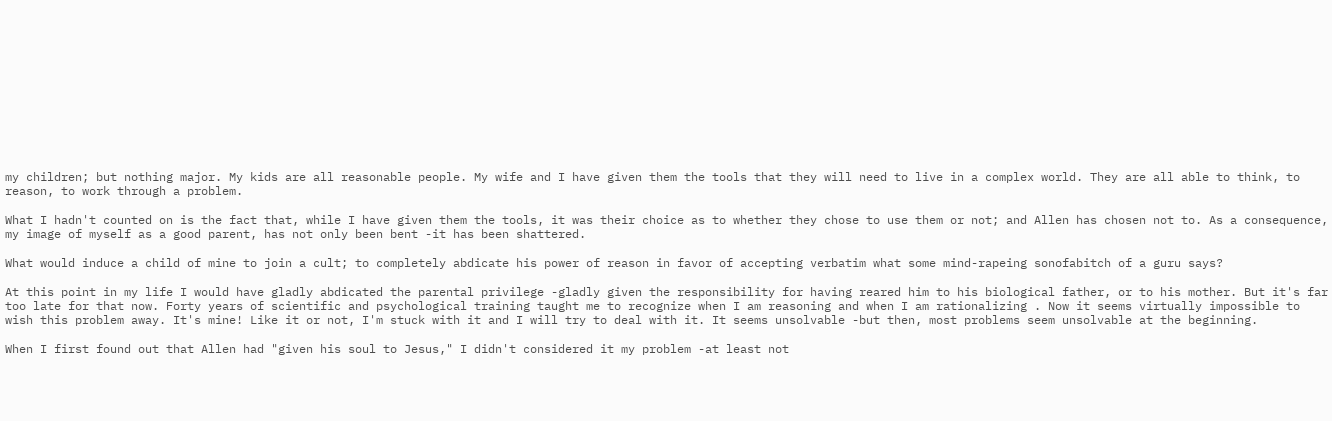my children; but nothing major. My kids are all reasonable people. My wife and I have given them the tools that they will need to live in a complex world. They are all able to think, to reason, to work through a problem.

What I hadn't counted on is the fact that, while I have given them the tools, it was their choice as to whether they chose to use them or not; and Allen has chosen not to. As a consequence, my image of myself as a good parent, has not only been bent -it has been shattered.

What would induce a child of mine to join a cult; to completely abdicate his power of reason in favor of accepting verbatim what some mind-rapeing sonofabitch of a guru says?

At this point in my life I would have gladly abdicated the parental privilege -gladly given the responsibility for having reared him to his biological father, or to his mother. But it's far too late for that now. Forty years of scientific and psychological training taught me to recognize when I am reasoning and when I am rationalizing . Now it seems virtually impossible to wish this problem away. It's mine! Like it or not, I'm stuck with it and I will try to deal with it. It seems unsolvable -but then, most problems seem unsolvable at the beginning.

When I first found out that Allen had "given his soul to Jesus," I didn't considered it my problem -at least not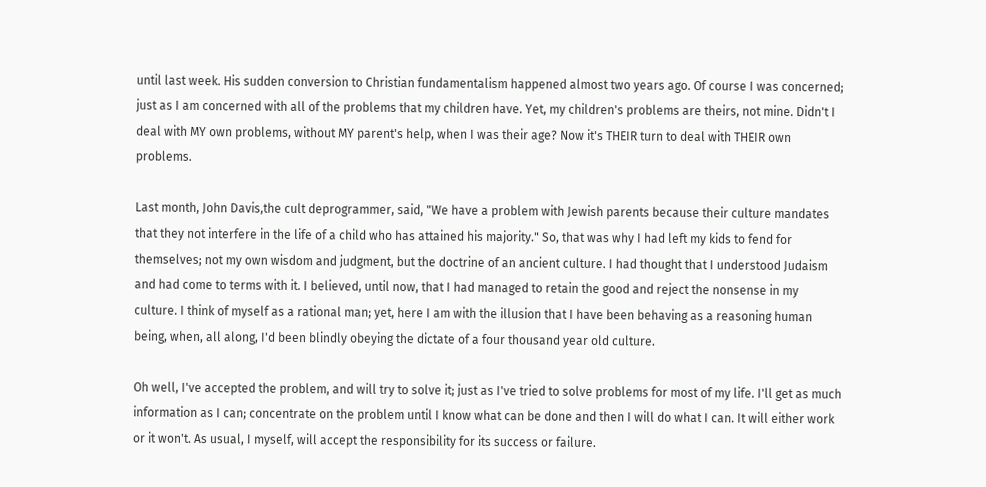until last week. His sudden conversion to Christian fundamentalism happened almost two years ago. Of course I was concerned; just as I am concerned with all of the problems that my children have. Yet, my children's problems are theirs, not mine. Didn't I deal with MY own problems, without MY parent's help, when I was their age? Now it's THEIR turn to deal with THEIR own problems.

Last month, John Davis,the cult deprogrammer, said, "We have a problem with Jewish parents because their culture mandates that they not interfere in the life of a child who has attained his majority." So, that was why I had left my kids to fend for themselves; not my own wisdom and judgment, but the doctrine of an ancient culture. I had thought that I understood Judaism and had come to terms with it. I believed, until now, that I had managed to retain the good and reject the nonsense in my culture. I think of myself as a rational man; yet, here I am with the illusion that I have been behaving as a reasoning human being, when, all along, I'd been blindly obeying the dictate of a four thousand year old culture.

Oh well, I've accepted the problem, and will try to solve it; just as I've tried to solve problems for most of my life. I'll get as much information as I can; concentrate on the problem until I know what can be done and then I will do what I can. It will either work or it won't. As usual, I myself, will accept the responsibility for its success or failure.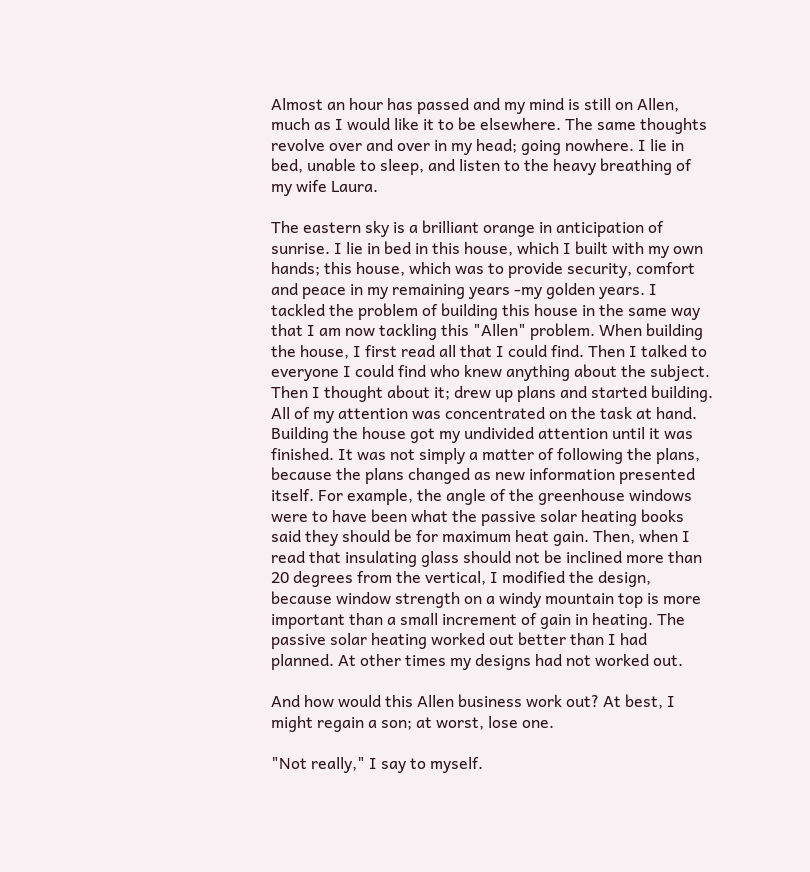Almost an hour has passed and my mind is still on Allen, much as I would like it to be elsewhere. The same thoughts revolve over and over in my head; going nowhere. I lie in bed, unable to sleep, and listen to the heavy breathing of my wife Laura.

The eastern sky is a brilliant orange in anticipation of sunrise. I lie in bed in this house, which I built with my own hands; this house, which was to provide security, comfort and peace in my remaining years -my golden years. I tackled the problem of building this house in the same way that I am now tackling this "Allen" problem. When building the house, I first read all that I could find. Then I talked to everyone I could find who knew anything about the subject. Then I thought about it; drew up plans and started building. All of my attention was concentrated on the task at hand. Building the house got my undivided attention until it was finished. It was not simply a matter of following the plans, because the plans changed as new information presented itself. For example, the angle of the greenhouse windows were to have been what the passive solar heating books said they should be for maximum heat gain. Then, when I read that insulating glass should not be inclined more than 20 degrees from the vertical, I modified the design, because window strength on a windy mountain top is more important than a small increment of gain in heating. The passive solar heating worked out better than I had planned. At other times my designs had not worked out.

And how would this Allen business work out? At best, I might regain a son; at worst, lose one.

"Not really," I say to myself.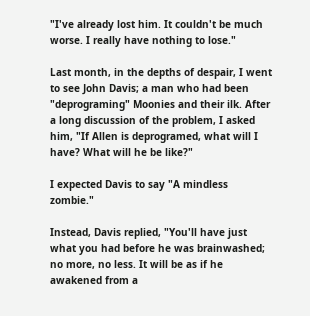"I've already lost him. It couldn't be much worse. I really have nothing to lose."

Last month, in the depths of despair, I went to see John Davis; a man who had been "deprograming" Moonies and their ilk. After a long discussion of the problem, I asked him, "If Allen is deprogramed, what will I have? What will he be like?"

I expected Davis to say "A mindless zombie."

Instead, Davis replied, "You'll have just what you had before he was brainwashed; no more, no less. It will be as if he awakened from a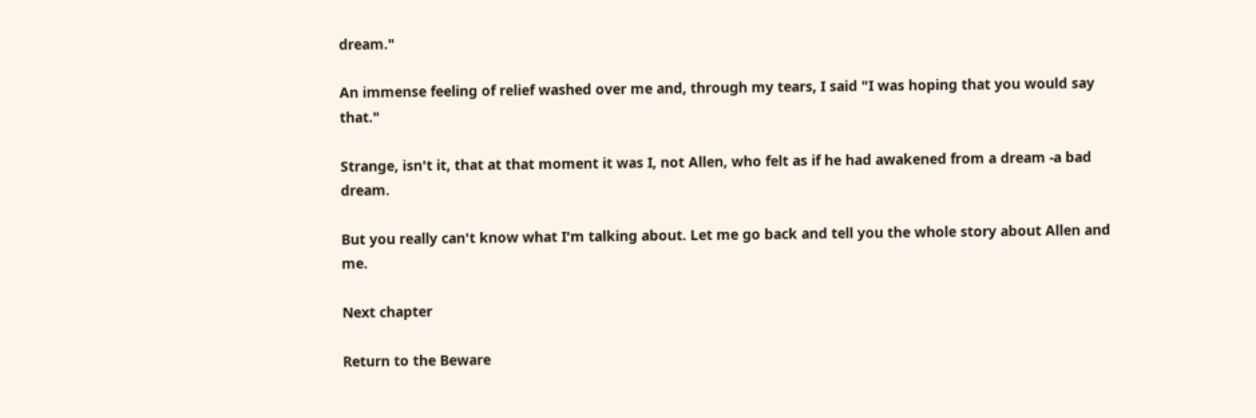dream."

An immense feeling of relief washed over me and, through my tears, I said "I was hoping that you would say that."

Strange, isn't it, that at that moment it was I, not Allen, who felt as if he had awakened from a dream -a bad dream.

But you really can't know what I'm talking about. Let me go back and tell you the whole story about Allen and me.

Next chapter

Return to the Beware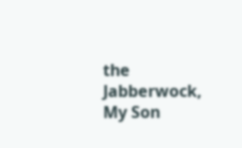the Jabberwock, My Son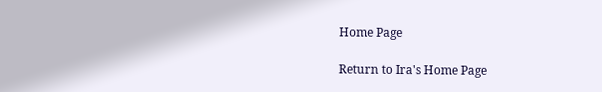Home Page

Return to Ira's Home Page